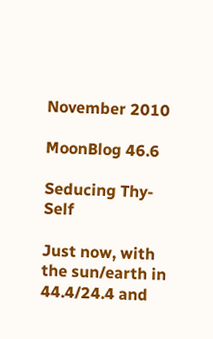November 2010

MoonBlog 46.6

Seducing Thy-Self

Just now, with the sun/earth in 44.4/24.4 and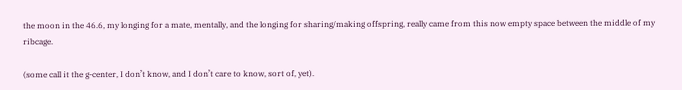the moon in the 46.6, my longing for a mate, mentally, and the longing for sharing/making offspring, really came from this now empty space between the middle of my ribcage.

(some call it the g-center, I don’t know, and I don’t care to know, sort of, yet).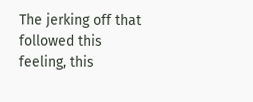The jerking off that followed this feeling, this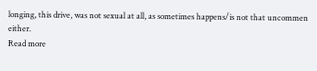longing, this drive, was not sexual at all, as sometimes happens/is not that uncommen either.
Read more